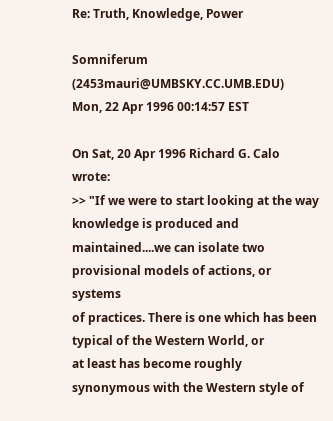Re: Truth, Knowledge, Power

Somniferum (2453mauri@UMBSKY.CC.UMB.EDU)
Mon, 22 Apr 1996 00:14:57 EST

On Sat, 20 Apr 1996 Richard G. Calo wrote:
>> "If we were to start looking at the way knowledge is produced and
maintained....we can isolate two provisional models of actions, or systems
of practices. There is one which has been typical of the Western World, or
at least has become roughly synonymous with the Western style of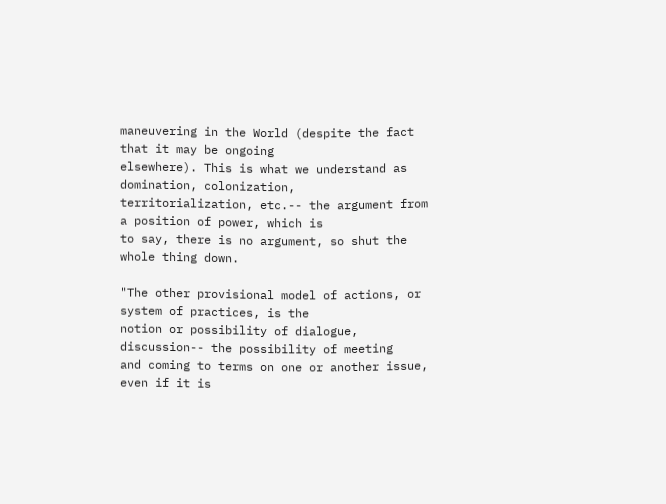maneuvering in the World (despite the fact that it may be ongoing
elsewhere). This is what we understand as domination, colonization,
territorialization, etc.-- the argument from a position of power, which is
to say, there is no argument, so shut the whole thing down.

"The other provisional model of actions, or system of practices, is the
notion or possibility of dialogue, discussion-- the possibility of meeting
and coming to terms on one or another issue, even if it is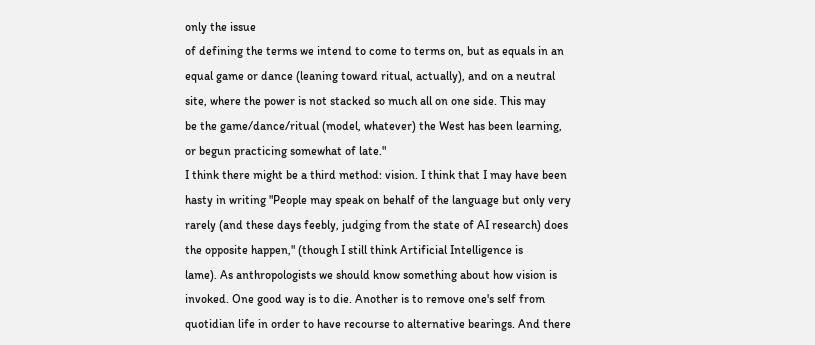only the issue
of defining the terms we intend to come to terms on, but as equals in an
equal game or dance (leaning toward ritual, actually), and on a neutral
site, where the power is not stacked so much all on one side. This may
be the game/dance/ritual (model, whatever) the West has been learning,
or begun practicing somewhat of late."
I think there might be a third method: vision. I think that I may have been
hasty in writing "People may speak on behalf of the language but only very
rarely (and these days feebly, judging from the state of AI research) does
the opposite happen," (though I still think Artificial Intelligence is
lame). As anthropologists we should know something about how vision is
invoked. One good way is to die. Another is to remove one's self from
quotidian life in order to have recourse to alternative bearings. And there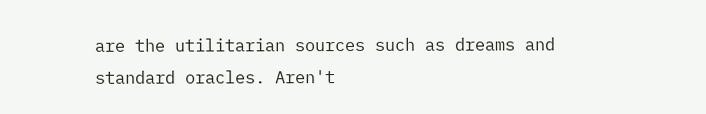are the utilitarian sources such as dreams and standard oracles. Aren't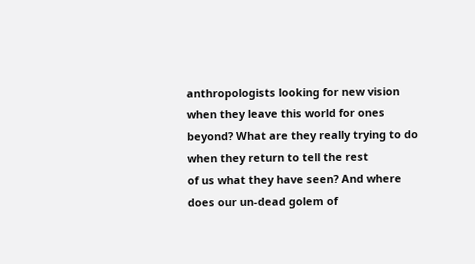anthropologists looking for new vision when they leave this world for ones
beyond? What are they really trying to do when they return to tell the rest
of us what they have seen? And where does our un-dead golem of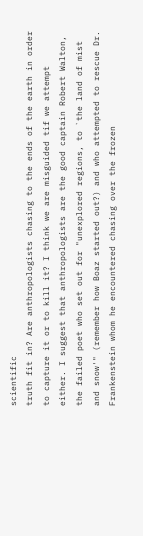scientific
truth fit in? Are anthropologists chasing to the ends of the earth in order
to capture it or to kill it? I think we are misguided tif we attempt
either. I suggest that anthropologists are the good captain Robert Walton,
the failed poet who set out for "unexplored regions, to `the land of mist
and snow'" (remember how Boaz started out?) and who attempted to rescue Dr.
Frankenstein whom he encountered chasing over the frozen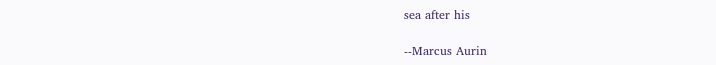sea after his

--Marcus Aurin